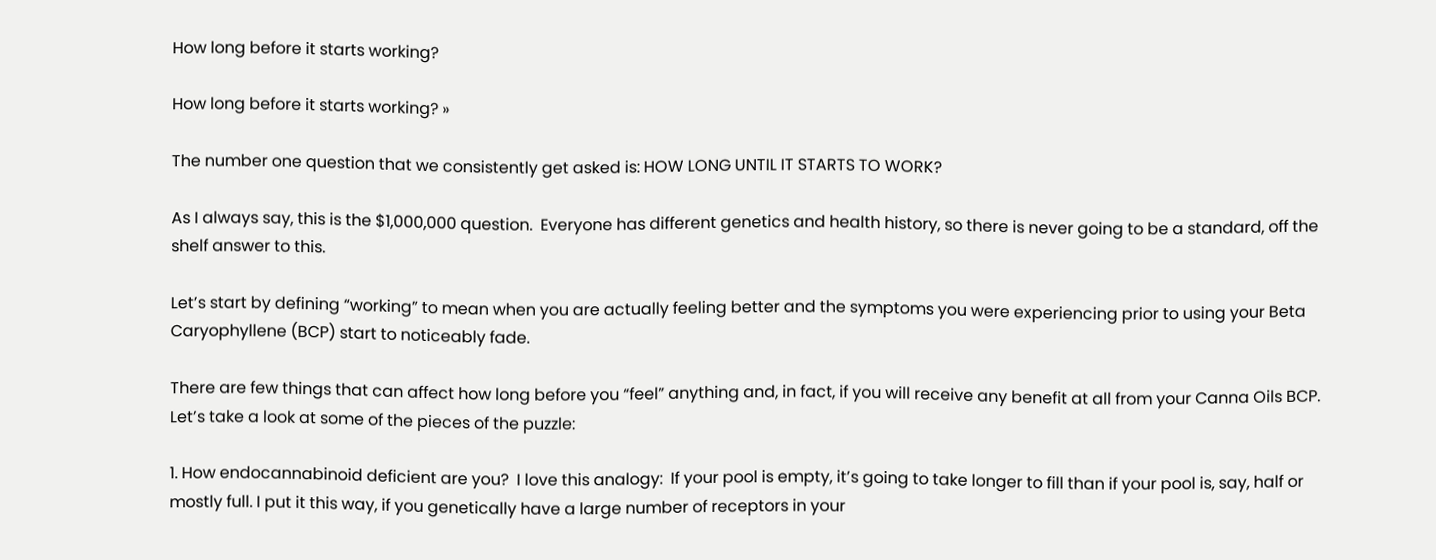How long before it starts working?

How long before it starts working? »

The number one question that we consistently get asked is: HOW LONG UNTIL IT STARTS TO WORK?

As I always say, this is the $1,000,000 question.  Everyone has different genetics and health history, so there is never going to be a standard, off the shelf answer to this.

Let’s start by defining “working” to mean when you are actually feeling better and the symptoms you were experiencing prior to using your Beta Caryophyllene (BCP) start to noticeably fade.

There are few things that can affect how long before you “feel” anything and, in fact, if you will receive any benefit at all from your Canna Oils BCP.  Let’s take a look at some of the pieces of the puzzle:

1. How endocannabinoid deficient are you?  I love this analogy:  If your pool is empty, it’s going to take longer to fill than if your pool is, say, half or mostly full. I put it this way, if you genetically have a large number of receptors in your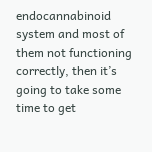endocannabinoid system and most of them not functioning correctly, then it’s going to take some time to get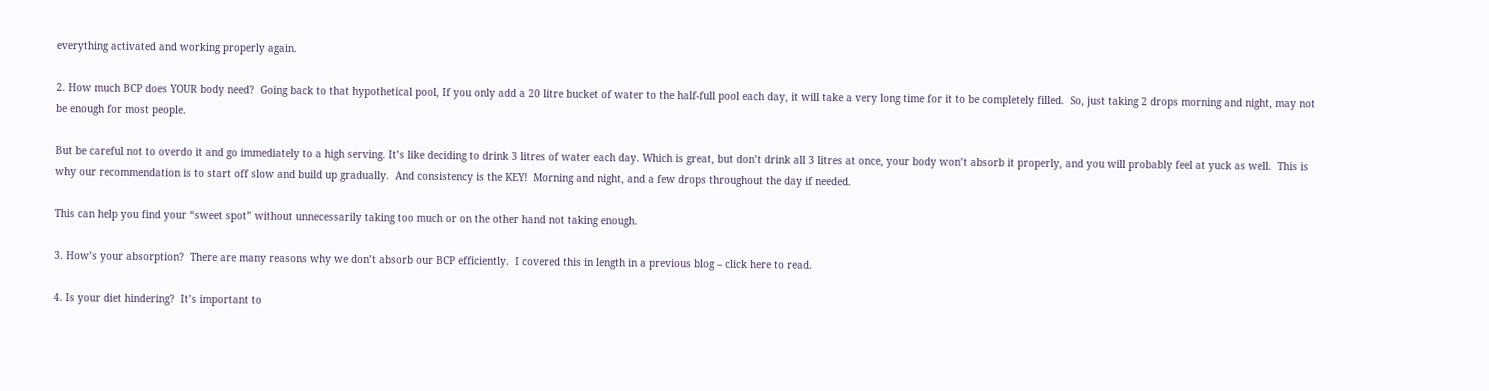everything activated and working properly again.

2. How much BCP does YOUR body need?  Going back to that hypothetical pool, If you only add a 20 litre bucket of water to the half-full pool each day, it will take a very long time for it to be completely filled.  So, just taking 2 drops morning and night, may not be enough for most people.

But be careful not to overdo it and go immediately to a high serving. It’s like deciding to drink 3 litres of water each day. Which is great, but don’t drink all 3 litres at once, your body won’t absorb it properly, and you will probably feel at yuck as well.  This is why our recommendation is to start off slow and build up gradually.  And consistency is the KEY!  Morning and night, and a few drops throughout the day if needed.

This can help you find your “sweet spot” without unnecessarily taking too much or on the other hand not taking enough.

3. How’s your absorption?  There are many reasons why we don’t absorb our BCP efficiently.  I covered this in length in a previous blog – click here to read.

4. Is your diet hindering?  It’s important to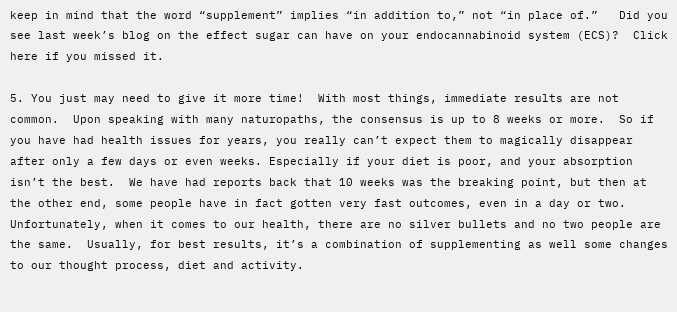keep in mind that the word “supplement” implies “in addition to,” not “in place of.”   Did you see last week’s blog on the effect sugar can have on your endocannabinoid system (ECS)?  Click here if you missed it.

5. You just may need to give it more time!  With most things, immediate results are not common.  Upon speaking with many naturopaths, the consensus is up to 8 weeks or more.  So if you have had health issues for years, you really can’t expect them to magically disappear after only a few days or even weeks. Especially if your diet is poor, and your absorption isn’t the best.  We have had reports back that 10 weeks was the breaking point, but then at the other end, some people have in fact gotten very fast outcomes, even in a day or two.  Unfortunately, when it comes to our health, there are no silver bullets and no two people are the same.  Usually, for best results, it’s a combination of supplementing as well some changes to our thought process, diet and activity.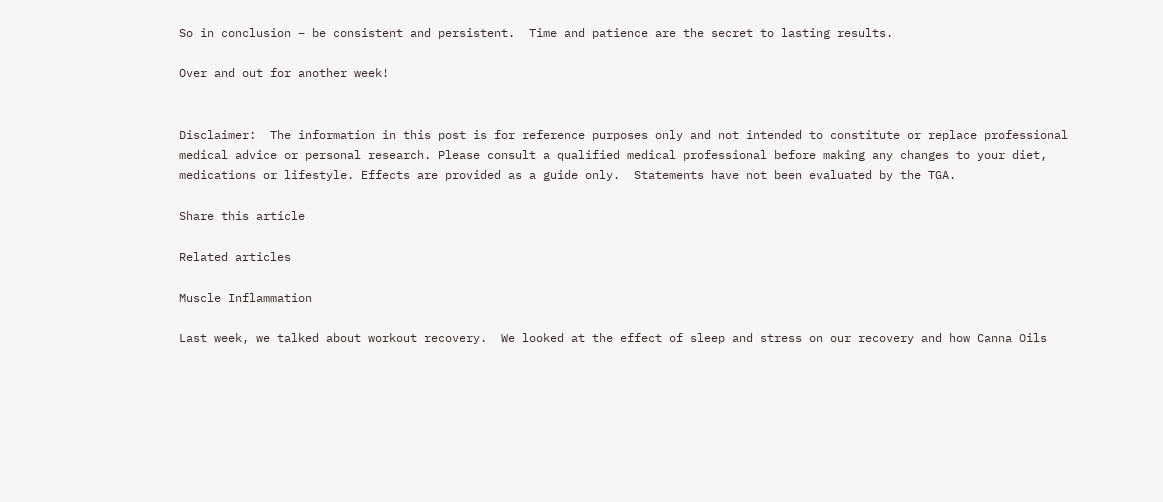So in conclusion – be consistent and persistent.  Time and patience are the secret to lasting results.

Over and out for another week!


Disclaimer:  The information in this post is for reference purposes only and not intended to constitute or replace professional medical advice or personal research. Please consult a qualified medical professional before making any changes to your diet, medications or lifestyle. Effects are provided as a guide only.  Statements have not been evaluated by the TGA.

Share this article

Related articles

Muscle Inflammation

Last week, we talked about workout recovery.  We looked at the effect of sleep and stress on our recovery and how Canna Oils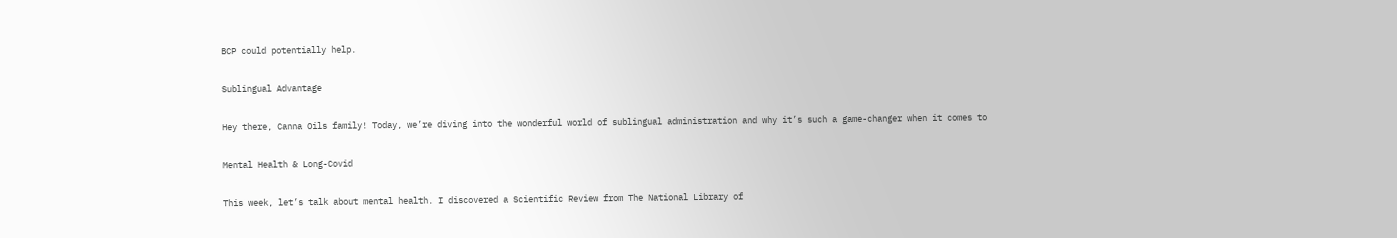BCP could potentially help.

Sublingual Advantage

Hey there, Canna Oils family! Today, we’re diving into the wonderful world of sublingual administration and why it’s such a game-changer when it comes to

Mental Health & Long-Covid

This week, let’s talk about mental health. I discovered a Scientific Review from The National Library of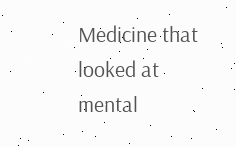Medicine that looked at mental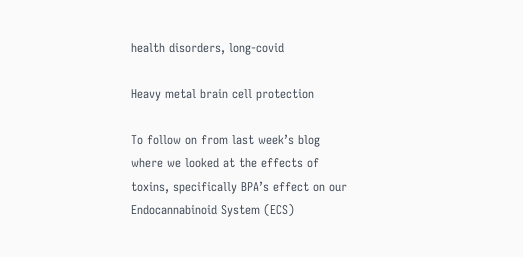health disorders, long-covid

Heavy metal brain cell protection

To follow on from last week’s blog where we looked at the effects of toxins, specifically BPA’s effect on our Endocannabinoid System (ECS)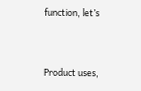function, let’s


Product uses,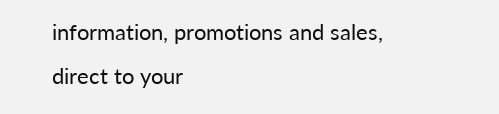information, promotions and sales, direct to your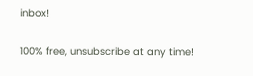inbox!

100% free, unsubscribe at any time!